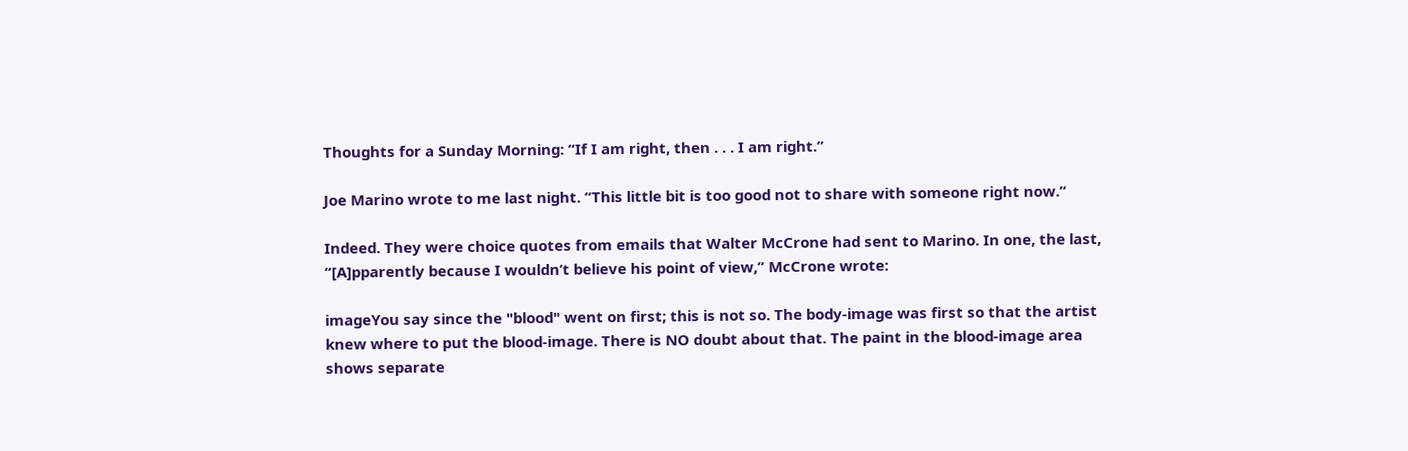Thoughts for a Sunday Morning: “If I am right, then . . . I am right.”

Joe Marino wrote to me last night. “This little bit is too good not to share with someone right now.”

Indeed. They were choice quotes from emails that Walter McCrone had sent to Marino. In one, the last, “[A]pparently because I wouldn’t believe his point of view,” McCrone wrote:

imageYou say since the "blood" went on first; this is not so. The body-image was first so that the artist knew where to put the blood-image. There is NO doubt about that. The paint in the blood-image area shows separate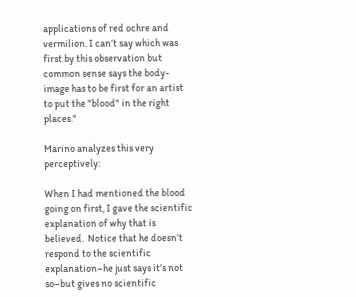applications of red ochre and vermilion. I can’t say which was first by this observation but common sense says the body-image has to be first for an artist to put the "blood" in the right places."

Marino analyzes this very perceptively:

When I had mentioned the blood going on first, I gave the scientific explanation of why that is believed.  Notice that he doesn’t respond to the scientific explanation–he just says it’s not so–but gives no scientific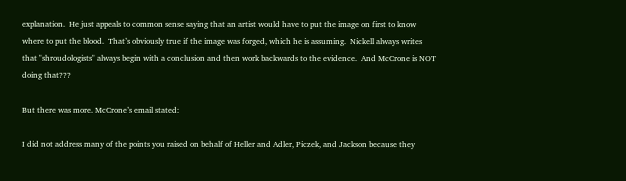explanation.  He just appeals to common sense saying that an artist would have to put the image on first to know where to put the blood.  That’s obviously true if the image was forged, which he is assuming.  Nickell always writes that "shroudologists" always begin with a conclusion and then work backwards to the evidence.  And McCrone is NOT doing that???

But there was more. McCrone’s email stated:

I did not address many of the points you raised on behalf of Heller and Adler, Piczek, and Jackson because they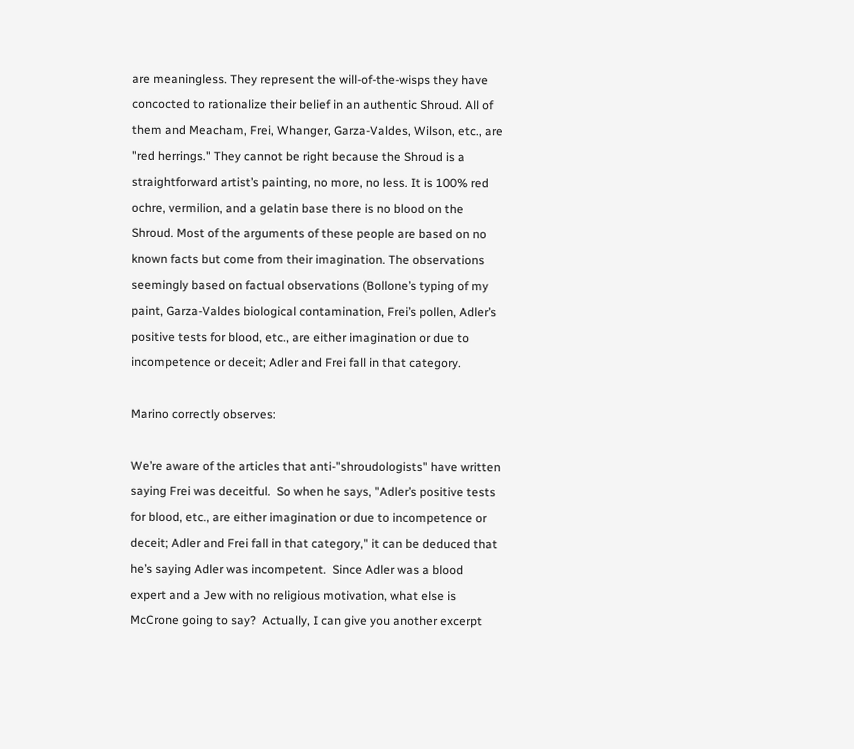are meaningless. They represent the will-of-the-wisps they have concocted to rationalize their belief in an authentic Shroud. All of them and Meacham, Frei, Whanger, Garza-Valdes, Wilson, etc., are "red herrings." They cannot be right because the Shroud is a straightforward artist’s painting, no more, no less. It is 100% red ochre, vermilion, and a gelatin base there is no blood on the Shroud. Most of the arguments of these people are based on no known facts but come from their imagination. The observations seemingly based on factual observations (Bollone’s typing of my paint, Garza-Valdes biological contamination, Frei’s pollen, Adler’s positive tests for blood, etc., are either imagination or due to incompetence or deceit; Adler and Frei fall in that category.

Marino correctly observes:

We’re aware of the articles that anti-"shroudologists" have written saying Frei was deceitful.  So when he says, "Adler’s positive tests for blood, etc., are either imagination or due to incompetence or deceit; Adler and Frei fall in that category," it can be deduced that he’s saying Adler was incompetent.  Since Adler was a blood expert and a Jew with no religious motivation, what else is McCrone going to say?  Actually, I can give you another excerpt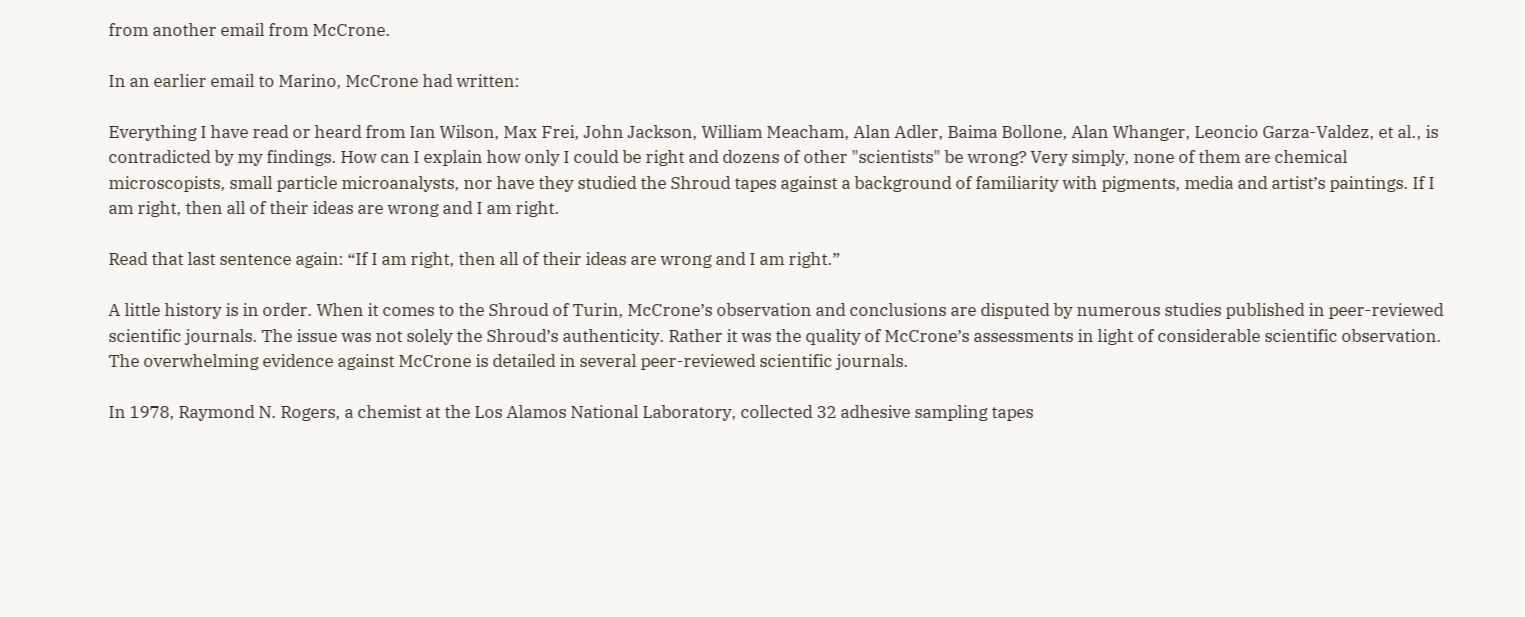from another email from McCrone.

In an earlier email to Marino, McCrone had written:

Everything I have read or heard from Ian Wilson, Max Frei, John Jackson, William Meacham, Alan Adler, Baima Bollone, Alan Whanger, Leoncio Garza-Valdez, et al., is contradicted by my findings. How can I explain how only I could be right and dozens of other "scientists" be wrong? Very simply, none of them are chemical microscopists, small particle microanalysts, nor have they studied the Shroud tapes against a background of familiarity with pigments, media and artist’s paintings. If I am right, then all of their ideas are wrong and I am right.

Read that last sentence again: “If I am right, then all of their ideas are wrong and I am right.”

A little history is in order. When it comes to the Shroud of Turin, McCrone’s observation and conclusions are disputed by numerous studies published in peer-reviewed scientific journals. The issue was not solely the Shroud’s authenticity. Rather it was the quality of McCrone’s assessments in light of considerable scientific observation. The overwhelming evidence against McCrone is detailed in several peer-reviewed scientific journals.

In 1978, Raymond N. Rogers, a chemist at the Los Alamos National Laboratory, collected 32 adhesive sampling tapes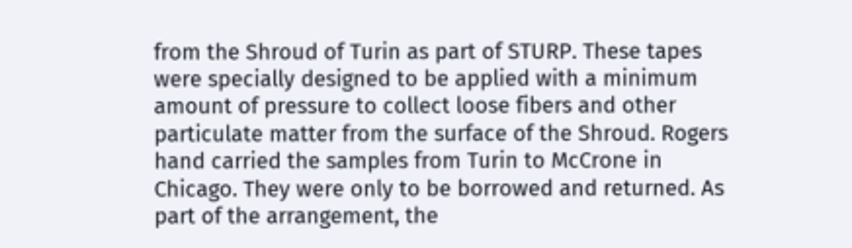from the Shroud of Turin as part of STURP. These tapes were specially designed to be applied with a minimum amount of pressure to collect loose fibers and other particulate matter from the surface of the Shroud. Rogers hand carried the samples from Turin to McCrone in Chicago. They were only to be borrowed and returned. As part of the arrangement, the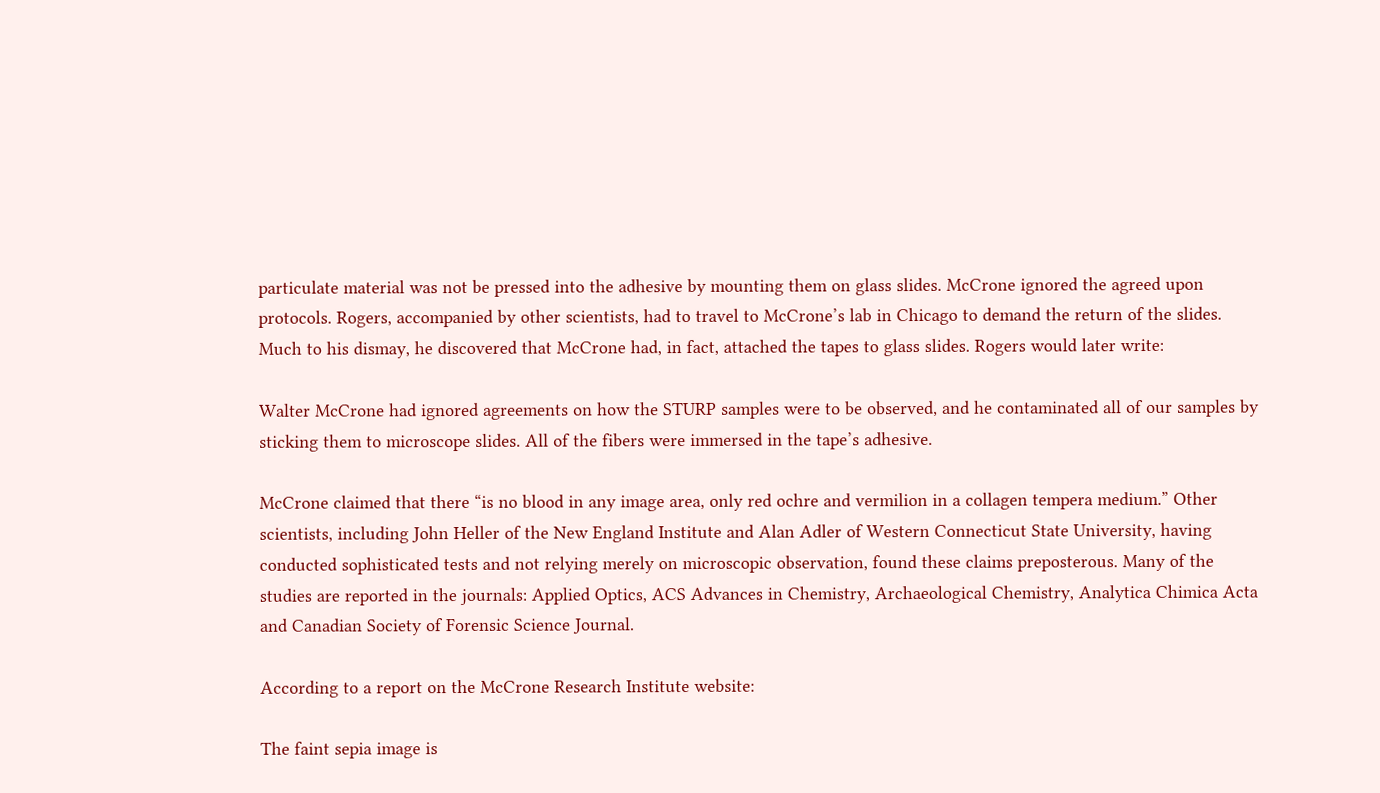particulate material was not be pressed into the adhesive by mounting them on glass slides. McCrone ignored the agreed upon protocols. Rogers, accompanied by other scientists, had to travel to McCrone’s lab in Chicago to demand the return of the slides. Much to his dismay, he discovered that McCrone had, in fact, attached the tapes to glass slides. Rogers would later write:

Walter McCrone had ignored agreements on how the STURP samples were to be observed, and he contaminated all of our samples by sticking them to microscope slides. All of the fibers were immersed in the tape’s adhesive.

McCrone claimed that there “is no blood in any image area, only red ochre and vermilion in a collagen tempera medium.” Other scientists, including John Heller of the New England Institute and Alan Adler of Western Connecticut State University, having conducted sophisticated tests and not relying merely on microscopic observation, found these claims preposterous. Many of the studies are reported in the journals: Applied Optics, ACS Advances in Chemistry, Archaeological Chemistry, Analytica Chimica Acta and Canadian Society of Forensic Science Journal.

According to a report on the McCrone Research Institute website:

The faint sepia image is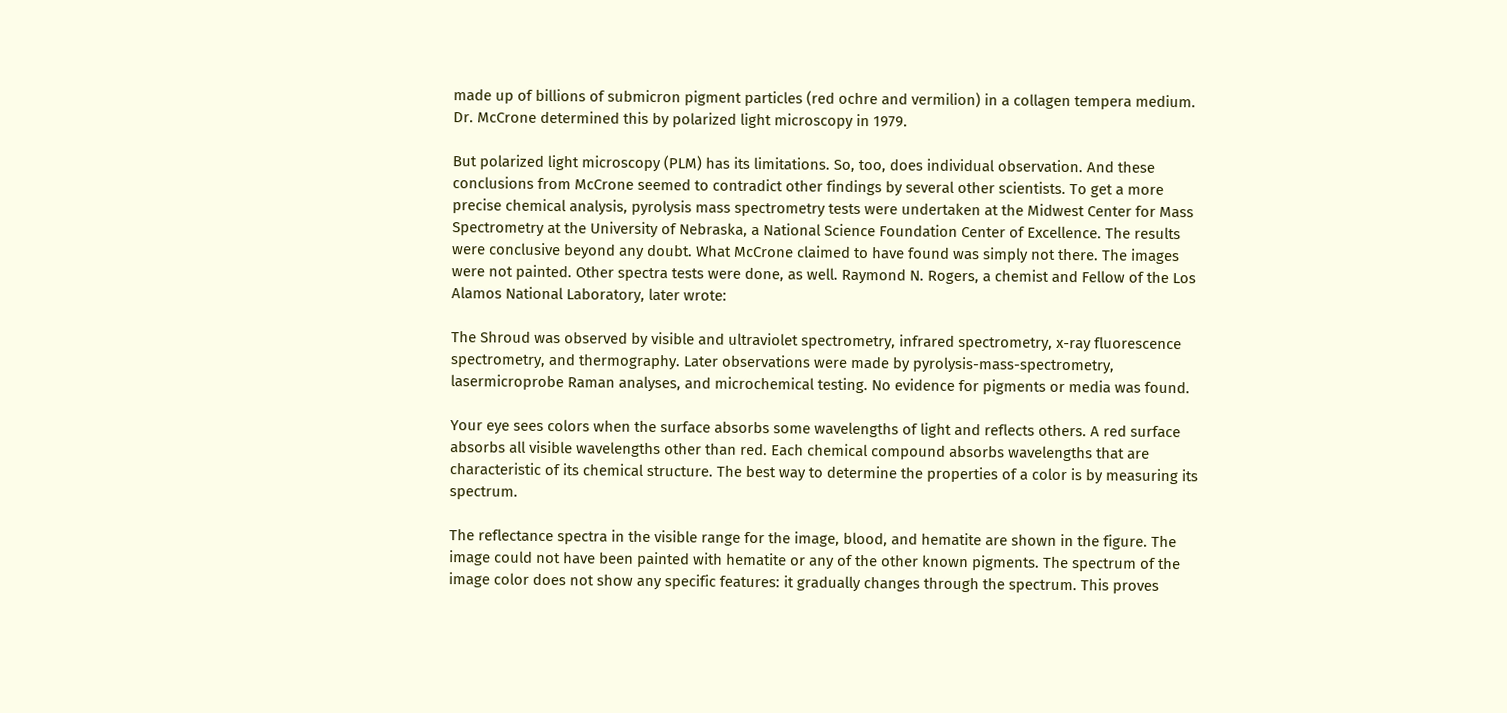made up of billions of submicron pigment particles (red ochre and vermilion) in a collagen tempera medium. Dr. McCrone determined this by polarized light microscopy in 1979.

But polarized light microscopy (PLM) has its limitations. So, too, does individual observation. And these conclusions from McCrone seemed to contradict other findings by several other scientists. To get a more precise chemical analysis, pyrolysis mass spectrometry tests were undertaken at the Midwest Center for Mass Spectrometry at the University of Nebraska, a National Science Foundation Center of Excellence. The results were conclusive beyond any doubt. What McCrone claimed to have found was simply not there. The images were not painted. Other spectra tests were done, as well. Raymond N. Rogers, a chemist and Fellow of the Los Alamos National Laboratory, later wrote:

The Shroud was observed by visible and ultraviolet spectrometry, infrared spectrometry, x-ray fluorescence spectrometry, and thermography. Later observations were made by pyrolysis-mass-spectrometry, lasermicroprobe Raman analyses, and microchemical testing. No evidence for pigments or media was found.

Your eye sees colors when the surface absorbs some wavelengths of light and reflects others. A red surface absorbs all visible wavelengths other than red. Each chemical compound absorbs wavelengths that are characteristic of its chemical structure. The best way to determine the properties of a color is by measuring its spectrum.

The reflectance spectra in the visible range for the image, blood, and hematite are shown in the figure. The image could not have been painted with hematite or any of the other known pigments. The spectrum of the image color does not show any specific features: it gradually changes through the spectrum. This proves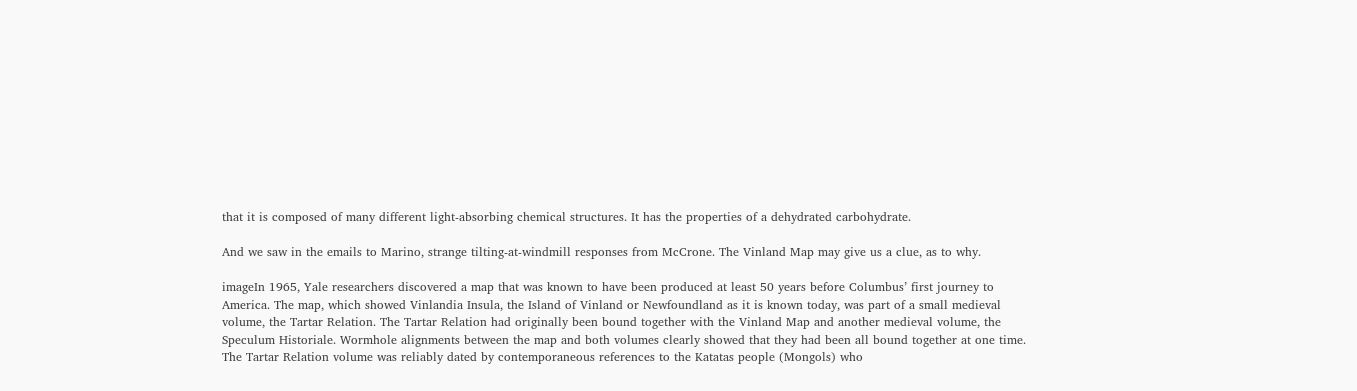that it is composed of many different light-absorbing chemical structures. It has the properties of a dehydrated carbohydrate.

And we saw in the emails to Marino, strange tilting-at-windmill responses from McCrone. The Vinland Map may give us a clue, as to why.

imageIn 1965, Yale researchers discovered a map that was known to have been produced at least 50 years before Columbus’ first journey to America. The map, which showed Vinlandia Insula, the Island of Vinland or Newfoundland as it is known today, was part of a small medieval volume, the Tartar Relation. The Tartar Relation had originally been bound together with the Vinland Map and another medieval volume, the Speculum Historiale. Wormhole alignments between the map and both volumes clearly showed that they had been all bound together at one time. The Tartar Relation volume was reliably dated by contemporaneous references to the Katatas people (Mongols) who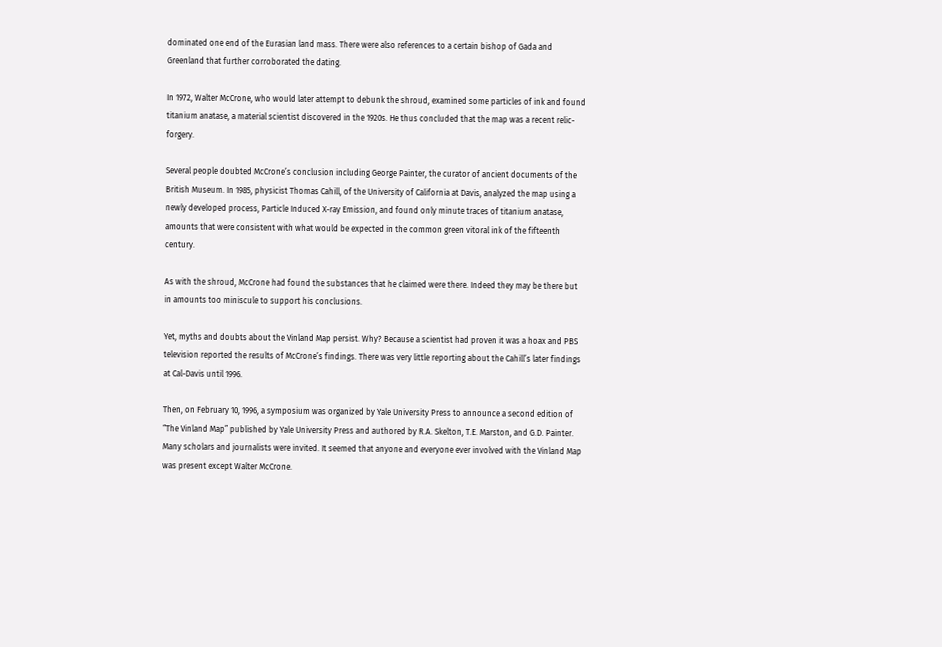dominated one end of the Eurasian land mass. There were also references to a certain bishop of Gada and Greenland that further corroborated the dating.

In 1972, Walter McCrone, who would later attempt to debunk the shroud, examined some particles of ink and found titanium anatase, a material scientist discovered in the 1920s. He thus concluded that the map was a recent relic-forgery.

Several people doubted McCrone’s conclusion including George Painter, the curator of ancient documents of the British Museum. In 1985, physicist Thomas Cahill, of the University of California at Davis, analyzed the map using a newly developed process, Particle Induced X-ray Emission, and found only minute traces of titanium anatase, amounts that were consistent with what would be expected in the common green vitoral ink of the fifteenth century.

As with the shroud, McCrone had found the substances that he claimed were there. Indeed they may be there but in amounts too miniscule to support his conclusions.

Yet, myths and doubts about the Vinland Map persist. Why? Because a scientist had proven it was a hoax and PBS television reported the results of McCrone’s findings. There was very little reporting about the Cahill’s later findings at Cal-Davis until 1996.

Then, on February 10, 1996, a symposium was organized by Yale University Press to announce a second edition of “The Vinland Map” published by Yale University Press and authored by R.A. Skelton, T.E. Marston, and G.D. Painter. Many scholars and journalists were invited. It seemed that anyone and everyone ever involved with the Vinland Map was present except Walter McCrone.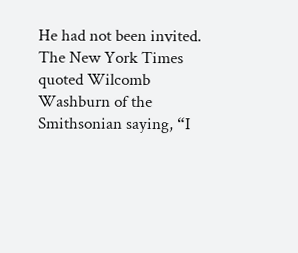He had not been invited. The New York Times quoted Wilcomb Washburn of the Smithsonian saying, “I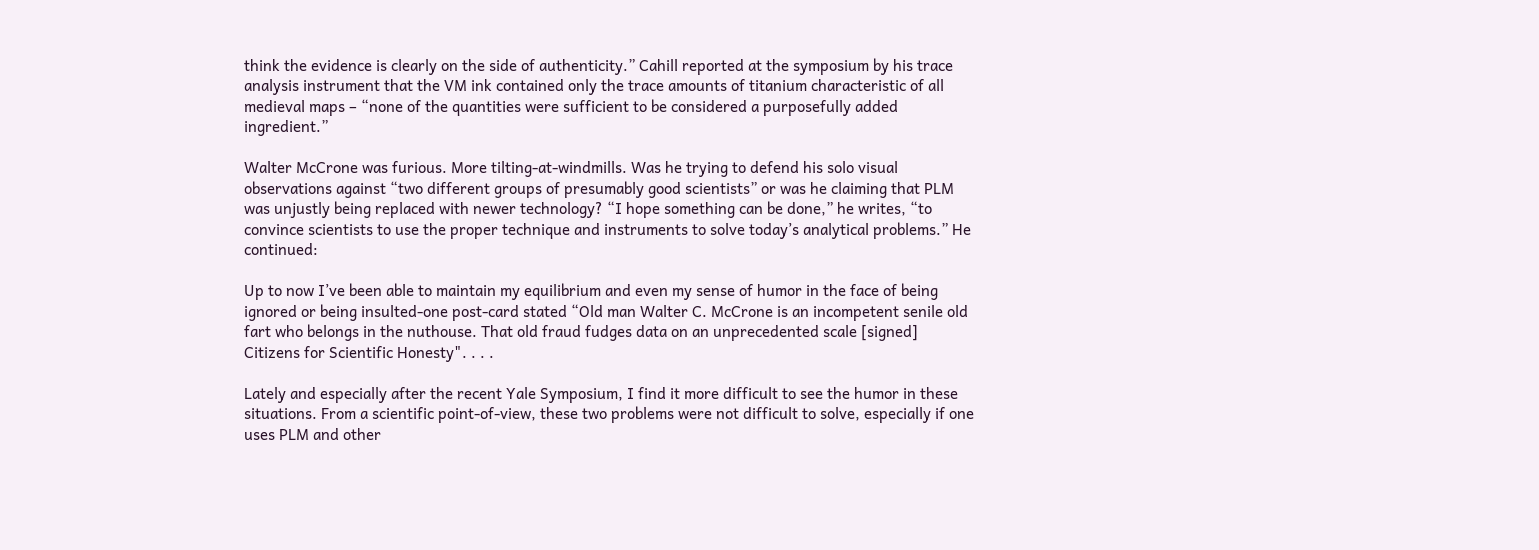think the evidence is clearly on the side of authenticity.” Cahill reported at the symposium by his trace analysis instrument that the VM ink contained only the trace amounts of titanium characteristic of all medieval maps – “none of the quantities were sufficient to be considered a purposefully added ingredient.”

Walter McCrone was furious. More tilting-at-windmills. Was he trying to defend his solo visual observations against “two different groups of presumably good scientists” or was he claiming that PLM was unjustly being replaced with newer technology? “I hope something can be done,” he writes, “to convince scientists to use the proper technique and instruments to solve today’s analytical problems.” He continued:

Up to now I’ve been able to maintain my equilibrium and even my sense of humor in the face of being ignored or being insulted-one post-card stated “Old man Walter C. McCrone is an incompetent senile old fart who belongs in the nuthouse. That old fraud fudges data on an unprecedented scale [signed] Citizens for Scientific Honesty". . . .

Lately and especially after the recent Yale Symposium, I find it more difficult to see the humor in these situations. From a scientific point-of-view, these two problems were not difficult to solve, especially if one uses PLM and other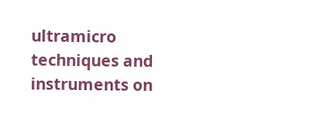ultramicro techniques and instruments on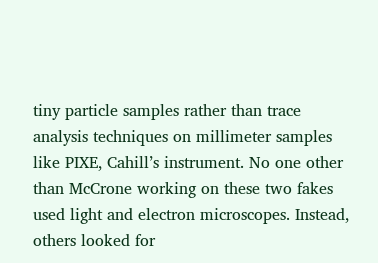tiny particle samples rather than trace analysis techniques on millimeter samples like PIXE, Cahill’s instrument. No one other than McCrone working on these two fakes used light and electron microscopes. Instead, others looked for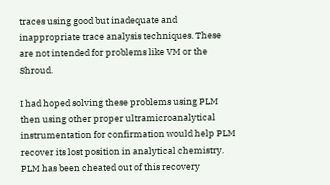traces using good but inadequate and inappropriate trace analysis techniques. These are not intended for problems like VM or the Shroud.

I had hoped solving these problems using PLM then using other proper ultramicroanalytical instrumentation for confirmation would help PLM recover its lost position in analytical chemistry. PLM has been cheated out of this recovery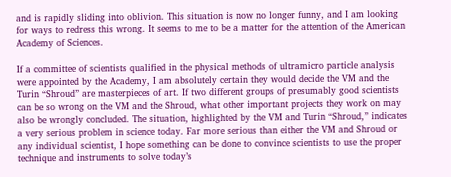and is rapidly sliding into oblivion. This situation is now no longer funny, and I am looking for ways to redress this wrong. It seems to me to be a matter for the attention of the American Academy of Sciences.

If a committee of scientists qualified in the physical methods of ultramicro particle analysis were appointed by the Academy, I am absolutely certain they would decide the VM and the Turin “Shroud” are masterpieces of art. If two different groups of presumably good scientists can be so wrong on the VM and the Shroud, what other important projects they work on may also be wrongly concluded. The situation, highlighted by the VM and Turin “Shroud,” indicates a very serious problem in science today. Far more serious than either the VM and Shroud or any individual scientist, I hope something can be done to convince scientists to use the proper technique and instruments to solve today’s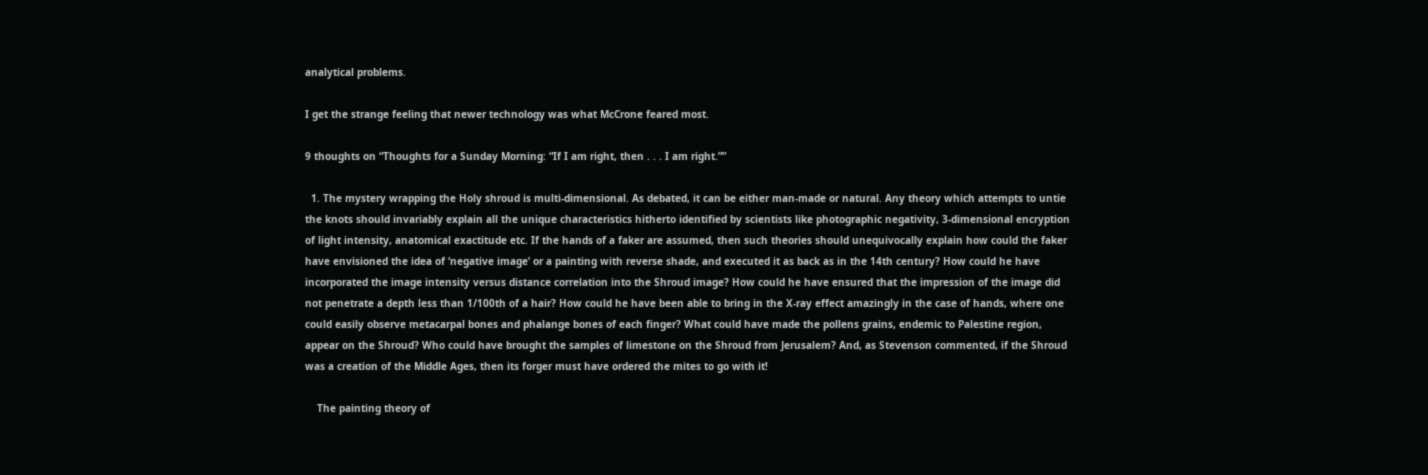analytical problems.

I get the strange feeling that newer technology was what McCrone feared most.

9 thoughts on “Thoughts for a Sunday Morning: “If I am right, then . . . I am right.””

  1. The mystery wrapping the Holy shroud is multi-dimensional. As debated, it can be either man-made or natural. Any theory which attempts to untie the knots should invariably explain all the unique characteristics hitherto identified by scientists like photographic negativity, 3-dimensional encryption of light intensity, anatomical exactitude etc. If the hands of a faker are assumed, then such theories should unequivocally explain how could the faker have envisioned the idea of ‘negative image’ or a painting with reverse shade, and executed it as back as in the 14th century? How could he have incorporated the image intensity versus distance correlation into the Shroud image? How could he have ensured that the impression of the image did not penetrate a depth less than 1/100th of a hair? How could he have been able to bring in the X-ray effect amazingly in the case of hands, where one could easily observe metacarpal bones and phalange bones of each finger? What could have made the pollens grains, endemic to Palestine region, appear on the Shroud? Who could have brought the samples of limestone on the Shroud from Jerusalem? And, as Stevenson commented, if the Shroud was a creation of the Middle Ages, then its forger must have ordered the mites to go with it!

    The painting theory of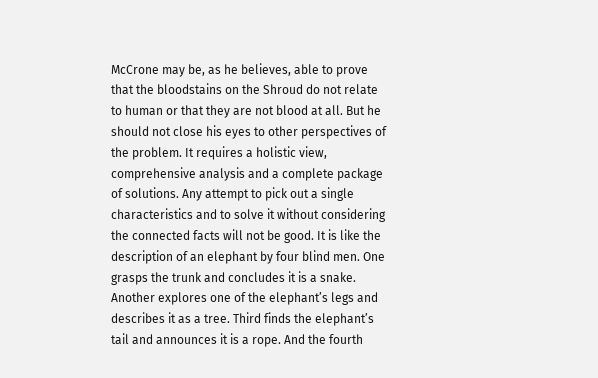McCrone may be, as he believes, able to prove that the bloodstains on the Shroud do not relate to human or that they are not blood at all. But he should not close his eyes to other perspectives of the problem. It requires a holistic view, comprehensive analysis and a complete package of solutions. Any attempt to pick out a single characteristics and to solve it without considering the connected facts will not be good. It is like the description of an elephant by four blind men. One grasps the trunk and concludes it is a snake. Another explores one of the elephant’s legs and describes it as a tree. Third finds the elephant’s tail and announces it is a rope. And the fourth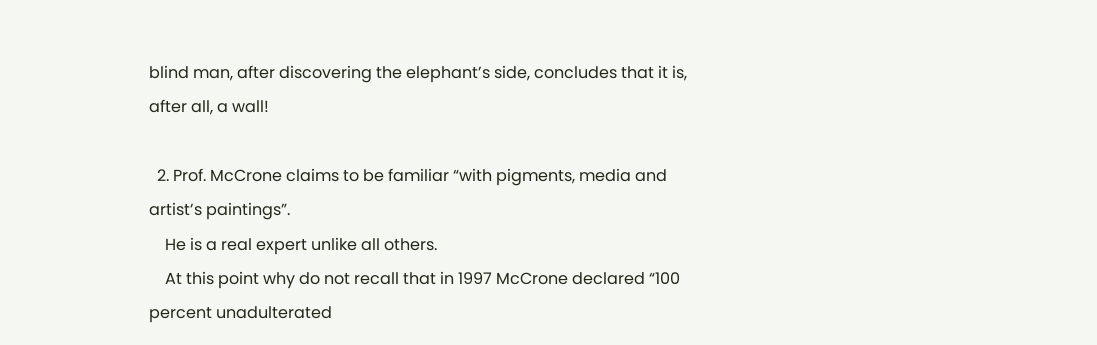blind man, after discovering the elephant’s side, concludes that it is, after all, a wall!

  2. Prof. McCrone claims to be familiar “with pigments, media and artist’s paintings”.
    He is a real expert unlike all others.
    At this point why do not recall that in 1997 McCrone declared “100 percent unadulterated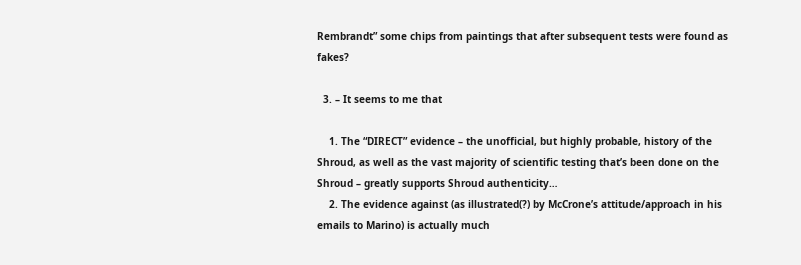Rembrandt” some chips from paintings that after subsequent tests were found as fakes?

  3. – It seems to me that

    1. The “DIRECT” evidence – the unofficial, but highly probable, history of the Shroud, as well as the vast majority of scientific testing that’s been done on the Shroud – greatly supports Shroud authenticity…
    2. The evidence against (as illustrated(?) by McCrone’s attitude/approach in his emails to Marino) is actually much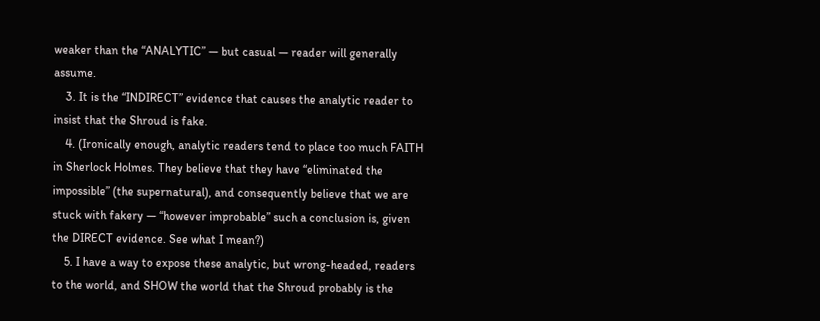weaker than the “ANALYTIC” — but casual — reader will generally assume.
    3. It is the “INDIRECT” evidence that causes the analytic reader to insist that the Shroud is fake.
    4. (Ironically enough, analytic readers tend to place too much FAITH in Sherlock Holmes. They believe that they have “eliminated the impossible” (the supernatural), and consequently believe that we are stuck with fakery — “however improbable” such a conclusion is, given the DIRECT evidence. See what I mean?)
    5. I have a way to expose these analytic, but wrong-headed, readers to the world, and SHOW the world that the Shroud probably is the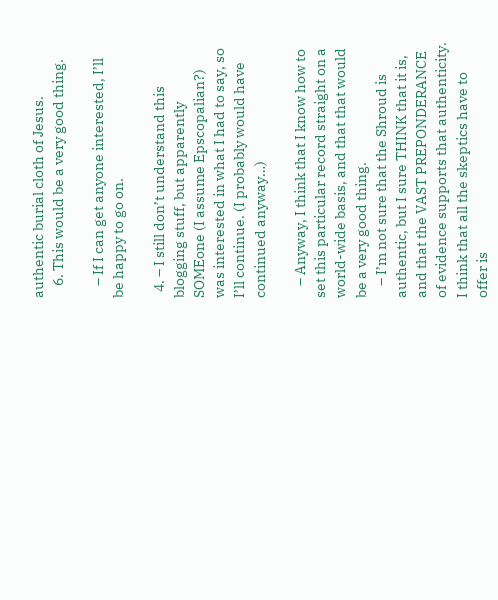authentic burial cloth of Jesus.
    6. This would be a very good thing.

    – If I can get anyone interested, I’ll be happy to go on.

  4. – I still don’t understand this blogging stuff, but apparently SOMEone (I assume Epscopalian?) was interested in what I had to say, so I’ll continue. (I probably would have continued anyway…)

    – Anyway, I think that I know how to set this particular record straight on a world-wide basis, and that that would be a very good thing.
    – I’m not sure that the Shroud is authentic, but I sure THINK that it is, and that the VAST PREPONDERANCE of evidence supports that authenticity. I think that all the skeptics have to offer is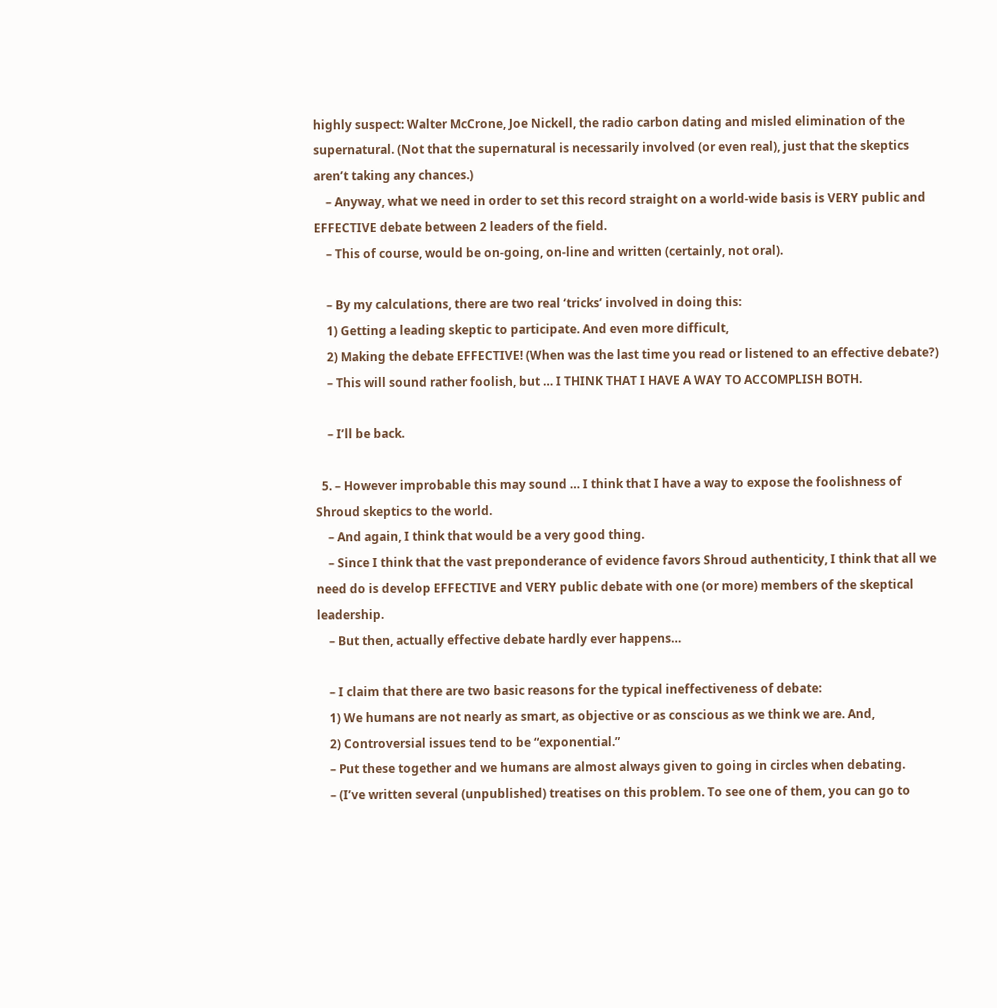highly suspect: Walter McCrone, Joe Nickell, the radio carbon dating and misled elimination of the supernatural. (Not that the supernatural is necessarily involved (or even real), just that the skeptics aren’t taking any chances.)
    – Anyway, what we need in order to set this record straight on a world-wide basis is VERY public and EFFECTIVE debate between 2 leaders of the field.
    – This of course, would be on-going, on-line and written (certainly, not oral).

    – By my calculations, there are two real ‘tricks’ involved in doing this:
    1) Getting a leading skeptic to participate. And even more difficult,
    2) Making the debate EFFECTIVE! (When was the last time you read or listened to an effective debate?)
    – This will sound rather foolish, but … I THINK THAT I HAVE A WAY TO ACCOMPLISH BOTH.

    – I’ll be back.

  5. – However improbable this may sound … I think that I have a way to expose the foolishness of Shroud skeptics to the world.
    – And again, I think that would be a very good thing.
    – Since I think that the vast preponderance of evidence favors Shroud authenticity, I think that all we need do is develop EFFECTIVE and VERY public debate with one (or more) members of the skeptical leadership.
    – But then, actually effective debate hardly ever happens…

    – I claim that there are two basic reasons for the typical ineffectiveness of debate:
    1) We humans are not nearly as smart, as objective or as conscious as we think we are. And,
    2) Controversial issues tend to be “exponential.”
    – Put these together and we humans are almost always given to going in circles when debating.
    – (I’ve written several (unpublished) treatises on this problem. To see one of them, you can go to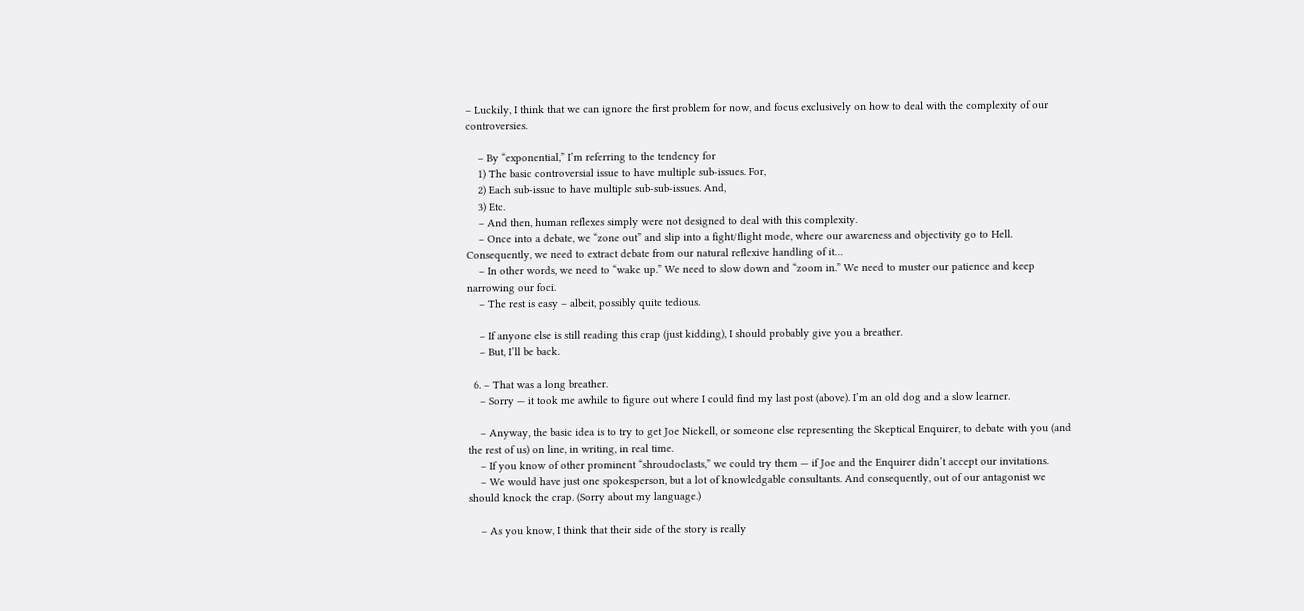– Luckily, I think that we can ignore the first problem for now, and focus exclusively on how to deal with the complexity of our controversies.

    – By “exponential,” I’m referring to the tendency for
    1) The basic controversial issue to have multiple sub-issues. For,
    2) Each sub-issue to have multiple sub-sub-issues. And,
    3) Etc.
    – And then, human reflexes simply were not designed to deal with this complexity.
    – Once into a debate, we “zone out” and slip into a fight/flight mode, where our awareness and objectivity go to Hell. Consequently, we need to extract debate from our natural reflexive handling of it…
    – In other words, we need to “wake up.” We need to slow down and “zoom in.” We need to muster our patience and keep narrowing our foci.
    – The rest is easy – albeit, possibly quite tedious.

    – If anyone else is still reading this crap (just kidding), I should probably give you a breather.
    – But, I’ll be back.

  6. – That was a long breather.
    – Sorry — it took me awhile to figure out where I could find my last post (above). I’m an old dog and a slow learner.

    – Anyway, the basic idea is to try to get Joe Nickell, or someone else representing the Skeptical Enquirer, to debate with you (and the rest of us) on line, in writing, in real time.
    – If you know of other prominent “shroudoclasts,” we could try them — if Joe and the Enquirer didn’t accept our invitations.
    – We would have just one spokesperson, but a lot of knowledgable consultants. And consequently, out of our antagonist we should knock the crap. (Sorry about my language.)

    – As you know, I think that their side of the story is really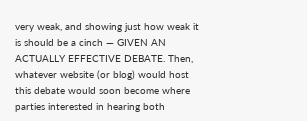very weak, and showing just how weak it is should be a cinch — GIVEN AN ACTUALLY EFFECTIVE DEBATE. Then, whatever website (or blog) would host this debate would soon become where parties interested in hearing both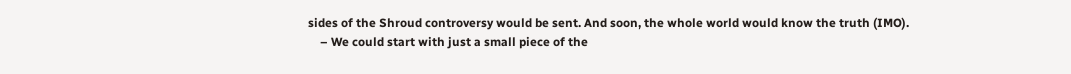sides of the Shroud controversy would be sent. And soon, the whole world would know the truth (IMO).
    – We could start with just a small piece of the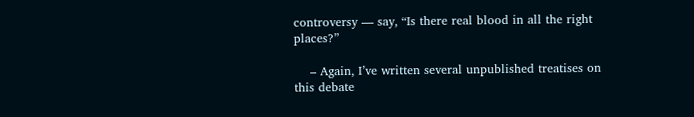controversy — say, “Is there real blood in all the right places?”

    – Again, I’ve written several unpublished treatises on this debate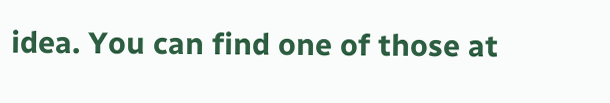idea. You can find one of those at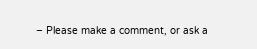– Please make a comment, or ask a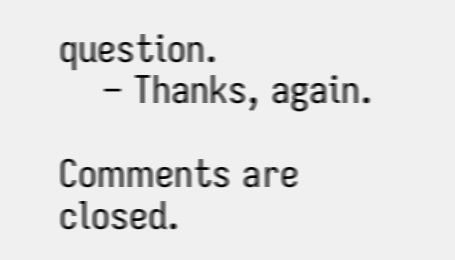question.
    – Thanks, again.

Comments are closed.